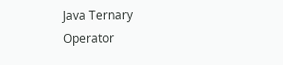Java Ternary Operator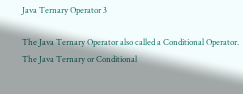Java Ternary Operator 3

The Java Ternary Operator also called a Conditional Operator. The Java Ternary or Conditional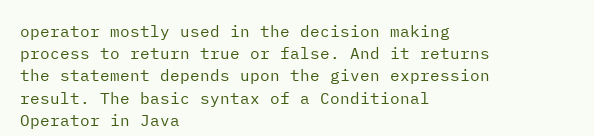operator mostly used in the decision making process to return true or false. And it returns the statement depends upon the given expression result. The basic syntax of a Conditional Operator in Java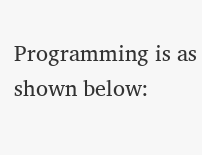Programming is as shown below: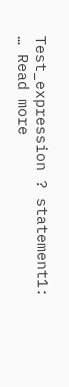Test_expression ? statement1: … Read more